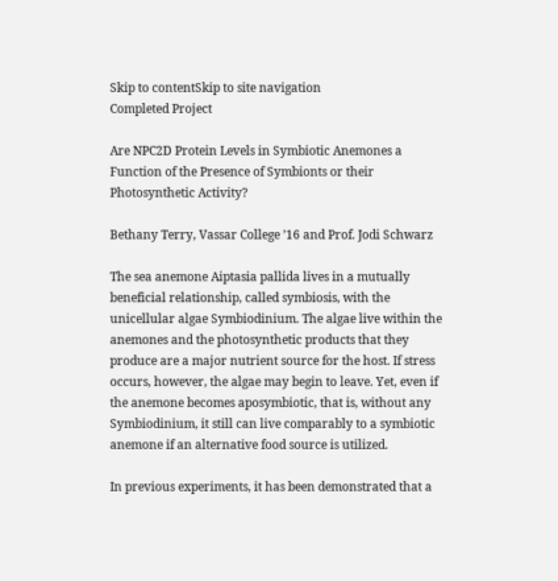Skip to contentSkip to site navigation
Completed Project

Are NPC2D Protein Levels in Symbiotic Anemones a Function of the Presence of Symbionts or their Photosynthetic Activity?

Bethany Terry, Vassar College ’16 and Prof. Jodi Schwarz

The sea anemone Aiptasia pallida lives in a mutually beneficial relationship, called symbiosis, with the unicellular algae Symbiodinium. The algae live within the anemones and the photosynthetic products that they produce are a major nutrient source for the host. If stress occurs, however, the algae may begin to leave. Yet, even if the anemone becomes aposymbiotic, that is, without any Symbiodinium, it still can live comparably to a symbiotic anemone if an alternative food source is utilized.

In previous experiments, it has been demonstrated that a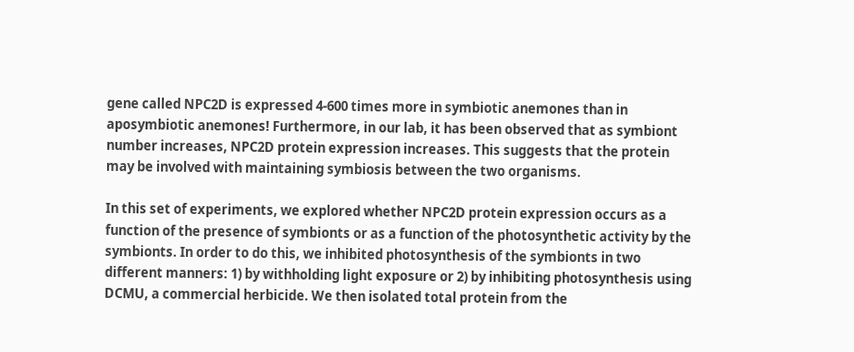gene called NPC2D is expressed 4-600 times more in symbiotic anemones than in aposymbiotic anemones! Furthermore, in our lab, it has been observed that as symbiont number increases, NPC2D protein expression increases. This suggests that the protein may be involved with maintaining symbiosis between the two organisms.

In this set of experiments, we explored whether NPC2D protein expression occurs as a function of the presence of symbionts or as a function of the photosynthetic activity by the symbionts. In order to do this, we inhibited photosynthesis of the symbionts in two different manners: 1) by withholding light exposure or 2) by inhibiting photosynthesis using DCMU, a commercial herbicide. We then isolated total protein from the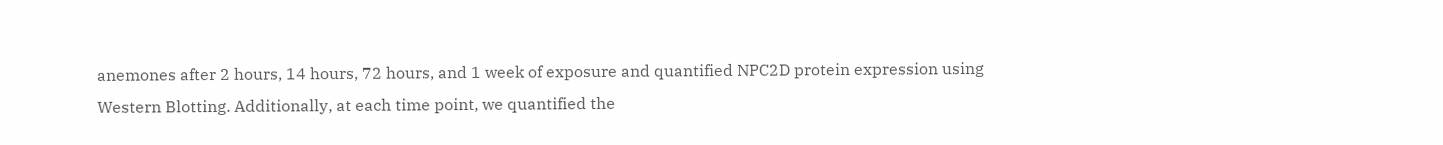anemones after 2 hours, 14 hours, 72 hours, and 1 week of exposure and quantified NPC2D protein expression using Western Blotting. Additionally, at each time point, we quantified the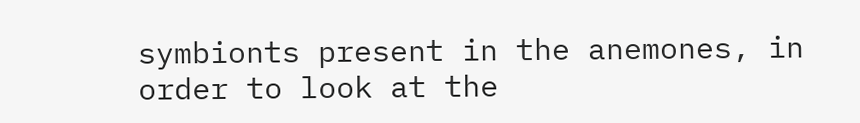symbionts present in the anemones, in order to look at the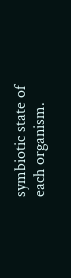symbiotic state of each organism.